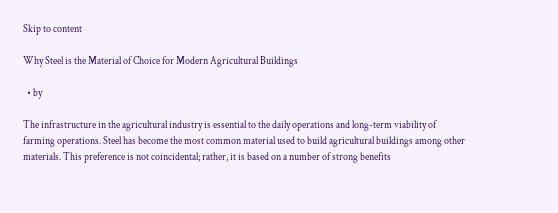Skip to content

Why Steel is the Material of Choice for Modern Agricultural Buildings

  • by

The infrastructure in the agricultural industry is essential to the daily operations and long-term viability of farming operations. Steel has become the most common material used to build agricultural buildings among other materials. This preference is not coincidental; rather, it is based on a number of strong benefits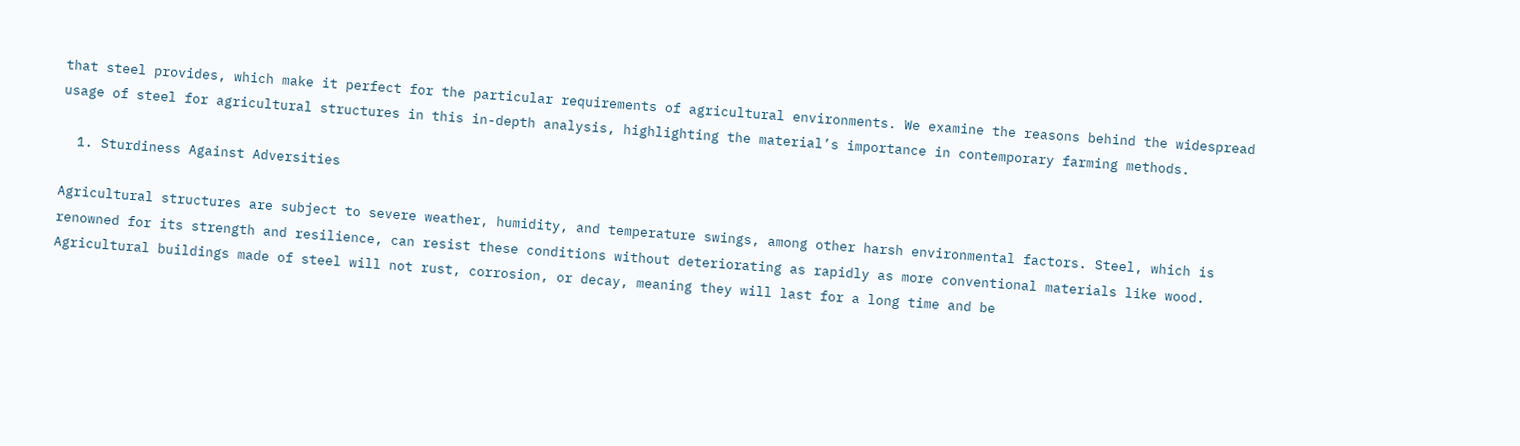that steel provides, which make it perfect for the particular requirements of agricultural environments. We examine the reasons behind the widespread usage of steel for agricultural structures in this in-depth analysis, highlighting the material’s importance in contemporary farming methods.

  1. Sturdiness Against Adversities

Agricultural structures are subject to severe weather, humidity, and temperature swings, among other harsh environmental factors. Steel, which is renowned for its strength and resilience, can resist these conditions without deteriorating as rapidly as more conventional materials like wood. Agricultural buildings made of steel will not rust, corrosion, or decay, meaning they will last for a long time and be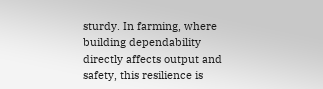sturdy. In farming, where building dependability directly affects output and safety, this resilience is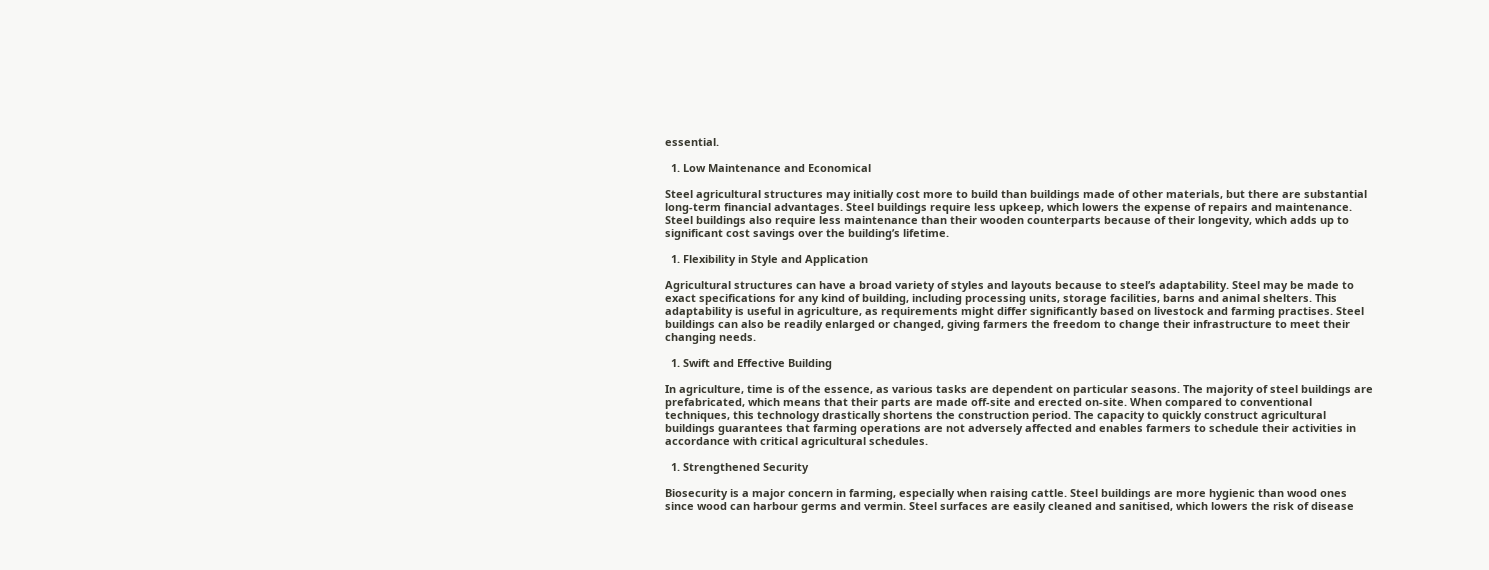essential.

  1. Low Maintenance and Economical

Steel agricultural structures may initially cost more to build than buildings made of other materials, but there are substantial long-term financial advantages. Steel buildings require less upkeep, which lowers the expense of repairs and maintenance. Steel buildings also require less maintenance than their wooden counterparts because of their longevity, which adds up to significant cost savings over the building’s lifetime.

  1. Flexibility in Style and Application

Agricultural structures can have a broad variety of styles and layouts because to steel’s adaptability. Steel may be made to exact specifications for any kind of building, including processing units, storage facilities, barns and animal shelters. This adaptability is useful in agriculture, as requirements might differ significantly based on livestock and farming practises. Steel buildings can also be readily enlarged or changed, giving farmers the freedom to change their infrastructure to meet their changing needs.

  1. Swift and Effective Building

In agriculture, time is of the essence, as various tasks are dependent on particular seasons. The majority of steel buildings are prefabricated, which means that their parts are made off-site and erected on-site. When compared to conventional techniques, this technology drastically shortens the construction period. The capacity to quickly construct agricultural buildings guarantees that farming operations are not adversely affected and enables farmers to schedule their activities in accordance with critical agricultural schedules.

  1. Strengthened Security

Biosecurity is a major concern in farming, especially when raising cattle. Steel buildings are more hygienic than wood ones since wood can harbour germs and vermin. Steel surfaces are easily cleaned and sanitised, which lowers the risk of disease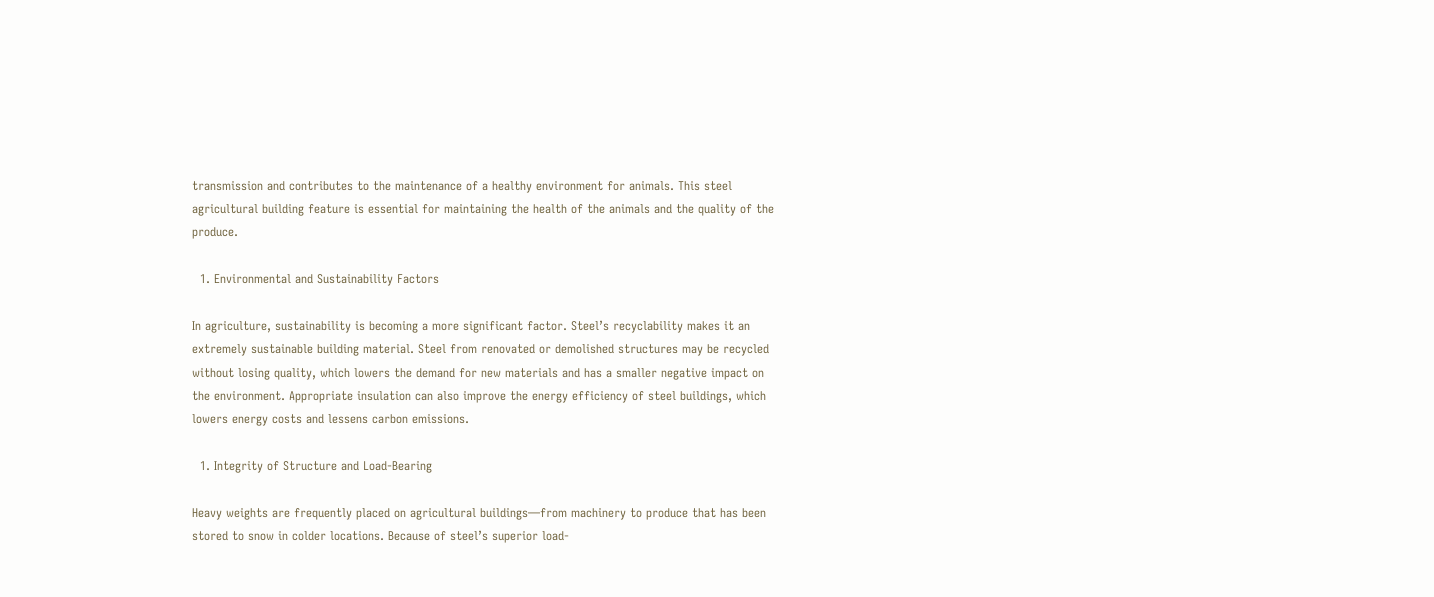transmission and contributes to the maintenance of a healthy environment for animals. This steel agricultural building feature is essential for maintaining the health of the animals and the quality of the produce.

  1. Environmental and Sustainability Factors

In agriculture, sustainability is becoming a more significant factor. Steel’s recyclability makes it an extremely sustainable building material. Steel from renovated or demolished structures may be recycled without losing quality, which lowers the demand for new materials and has a smaller negative impact on the environment. Appropriate insulation can also improve the energy efficiency of steel buildings, which lowers energy costs and lessens carbon emissions.

  1. Integrity of Structure and Load-Bearing

Heavy weights are frequently placed on agricultural buildings—from machinery to produce that has been stored to snow in colder locations. Because of steel’s superior load-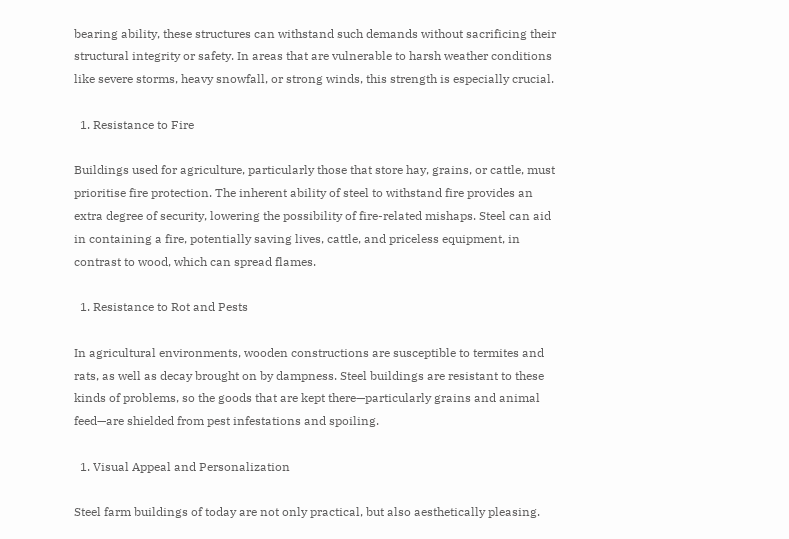bearing ability, these structures can withstand such demands without sacrificing their structural integrity or safety. In areas that are vulnerable to harsh weather conditions like severe storms, heavy snowfall, or strong winds, this strength is especially crucial.

  1. Resistance to Fire

Buildings used for agriculture, particularly those that store hay, grains, or cattle, must prioritise fire protection. The inherent ability of steel to withstand fire provides an extra degree of security, lowering the possibility of fire-related mishaps. Steel can aid in containing a fire, potentially saving lives, cattle, and priceless equipment, in contrast to wood, which can spread flames.

  1. Resistance to Rot and Pests

In agricultural environments, wooden constructions are susceptible to termites and rats, as well as decay brought on by dampness. Steel buildings are resistant to these kinds of problems, so the goods that are kept there—particularly grains and animal feed—are shielded from pest infestations and spoiling.

  1. Visual Appeal and Personalization

Steel farm buildings of today are not only practical, but also aesthetically pleasing.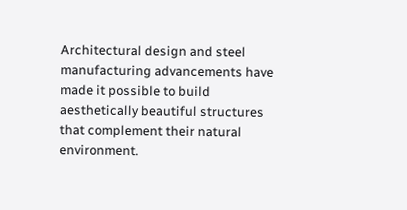Architectural design and steel manufacturing advancements have made it possible to build aesthetically beautiful structures that complement their natural environment.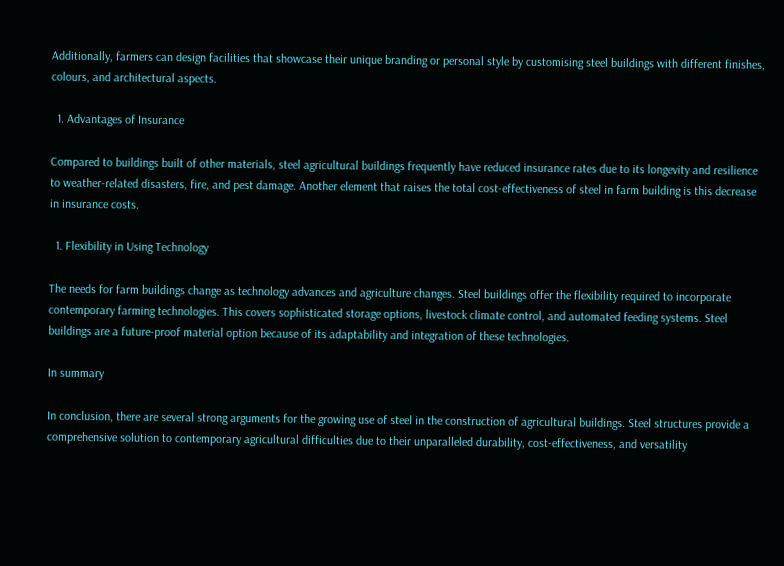Additionally, farmers can design facilities that showcase their unique branding or personal style by customising steel buildings with different finishes, colours, and architectural aspects.

  1. Advantages of Insurance

Compared to buildings built of other materials, steel agricultural buildings frequently have reduced insurance rates due to its longevity and resilience to weather-related disasters, fire, and pest damage. Another element that raises the total cost-effectiveness of steel in farm building is this decrease in insurance costs.

  1. Flexibility in Using Technology

The needs for farm buildings change as technology advances and agriculture changes. Steel buildings offer the flexibility required to incorporate contemporary farming technologies. This covers sophisticated storage options, livestock climate control, and automated feeding systems. Steel buildings are a future-proof material option because of its adaptability and integration of these technologies.

In summary

In conclusion, there are several strong arguments for the growing use of steel in the construction of agricultural buildings. Steel structures provide a comprehensive solution to contemporary agricultural difficulties due to their unparalleled durability, cost-effectiveness, and versatility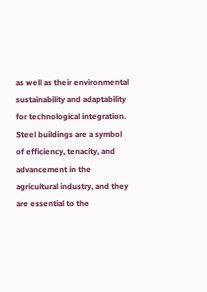as well as their environmental sustainability and adaptability for technological integration. Steel buildings are a symbol of efficiency, tenacity, and advancement in the agricultural industry, and they are essential to the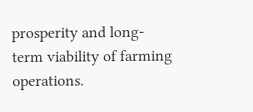prosperity and long-term viability of farming operations.